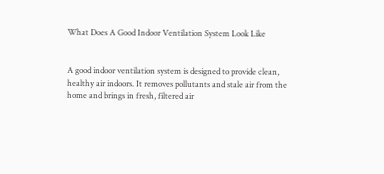What Does A Good Indoor Ventilation System Look Like


A good indoor ventilation system is designed to provide clean, healthy air indoors. It removes pollutants and stale air from the home and brings in fresh, filtered air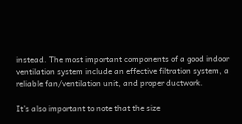instead. The most important components of a good indoor ventilation system include an effective filtration system, a reliable fan/ventilation unit, and proper ductwork.

It’s also important to note that the size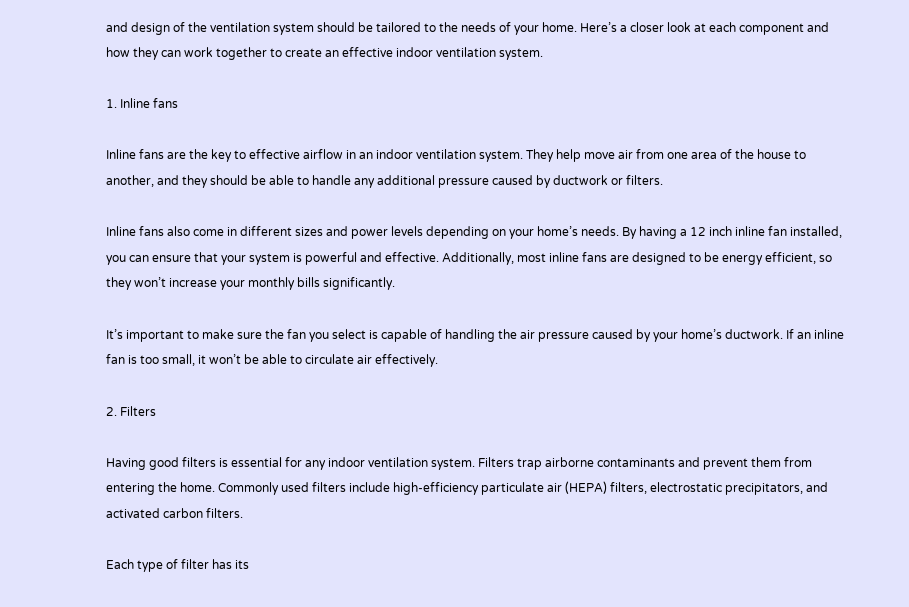and design of the ventilation system should be tailored to the needs of your home. Here’s a closer look at each component and how they can work together to create an effective indoor ventilation system.

1. Inline fans

Inline fans are the key to effective airflow in an indoor ventilation system. They help move air from one area of the house to another, and they should be able to handle any additional pressure caused by ductwork or filters.

Inline fans also come in different sizes and power levels depending on your home’s needs. By having a 12 inch inline fan installed, you can ensure that your system is powerful and effective. Additionally, most inline fans are designed to be energy efficient, so they won’t increase your monthly bills significantly.

It’s important to make sure the fan you select is capable of handling the air pressure caused by your home’s ductwork. If an inline fan is too small, it won’t be able to circulate air effectively.

2. Filters

Having good filters is essential for any indoor ventilation system. Filters trap airborne contaminants and prevent them from entering the home. Commonly used filters include high-efficiency particulate air (HEPA) filters, electrostatic precipitators, and activated carbon filters.

Each type of filter has its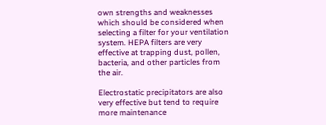own strengths and weaknesses which should be considered when selecting a filter for your ventilation system. HEPA filters are very effective at trapping dust, pollen, bacteria, and other particles from the air.

Electrostatic precipitators are also very effective but tend to require more maintenance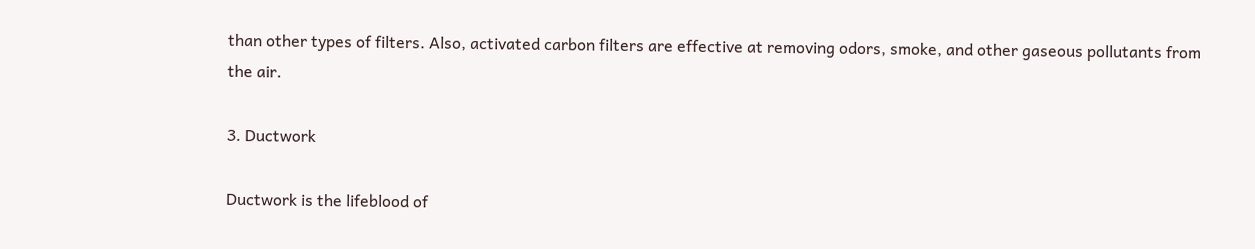than other types of filters. Also, activated carbon filters are effective at removing odors, smoke, and other gaseous pollutants from the air.

3. Ductwork

Ductwork is the lifeblood of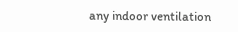any indoor ventilation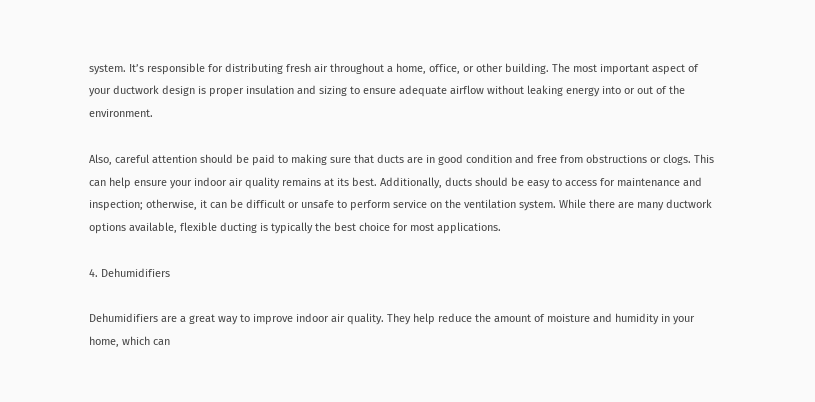system. It’s responsible for distributing fresh air throughout a home, office, or other building. The most important aspect of your ductwork design is proper insulation and sizing to ensure adequate airflow without leaking energy into or out of the environment.

Also, careful attention should be paid to making sure that ducts are in good condition and free from obstructions or clogs. This can help ensure your indoor air quality remains at its best. Additionally, ducts should be easy to access for maintenance and inspection; otherwise, it can be difficult or unsafe to perform service on the ventilation system. While there are many ductwork options available, flexible ducting is typically the best choice for most applications.

4. Dehumidifiers

Dehumidifiers are a great way to improve indoor air quality. They help reduce the amount of moisture and humidity in your home, which can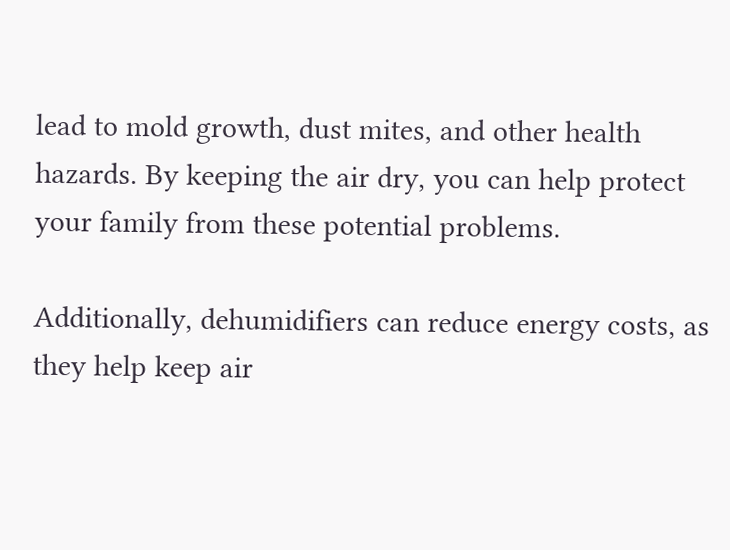lead to mold growth, dust mites, and other health hazards. By keeping the air dry, you can help protect your family from these potential problems.

Additionally, dehumidifiers can reduce energy costs, as they help keep air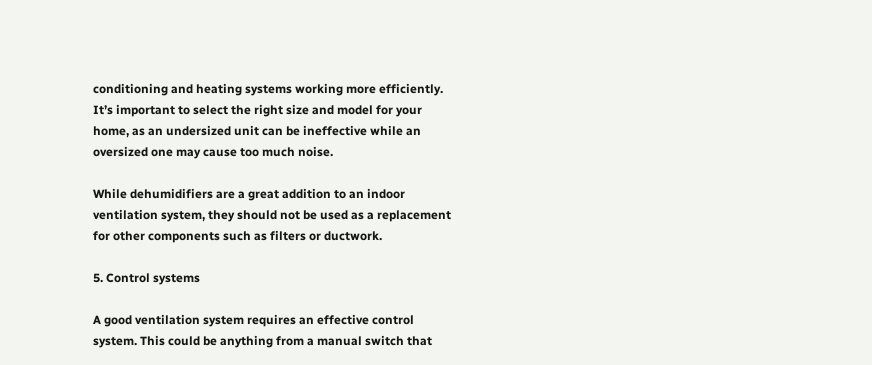conditioning and heating systems working more efficiently. It’s important to select the right size and model for your home, as an undersized unit can be ineffective while an oversized one may cause too much noise.

While dehumidifiers are a great addition to an indoor ventilation system, they should not be used as a replacement for other components such as filters or ductwork.

5. Control systems

A good ventilation system requires an effective control system. This could be anything from a manual switch that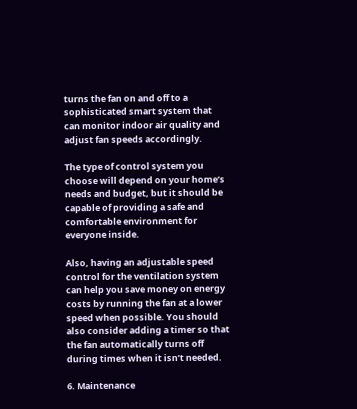turns the fan on and off to a sophisticated smart system that can monitor indoor air quality and adjust fan speeds accordingly.

The type of control system you choose will depend on your home’s needs and budget, but it should be capable of providing a safe and comfortable environment for everyone inside.

Also, having an adjustable speed control for the ventilation system can help you save money on energy costs by running the fan at a lower speed when possible. You should also consider adding a timer so that the fan automatically turns off during times when it isn’t needed.

6. Maintenance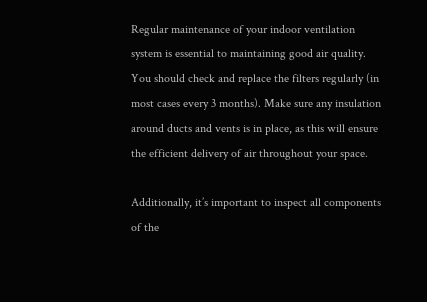Regular maintenance of your indoor ventilation system is essential to maintaining good air quality. You should check and replace the filters regularly (in most cases every 3 months). Make sure any insulation around ducts and vents is in place, as this will ensure the efficient delivery of air throughout your space.

Additionally, it’s important to inspect all components of the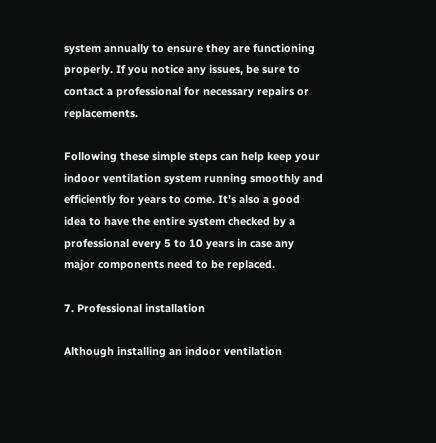system annually to ensure they are functioning properly. If you notice any issues, be sure to contact a professional for necessary repairs or replacements.

Following these simple steps can help keep your indoor ventilation system running smoothly and efficiently for years to come. It’s also a good idea to have the entire system checked by a professional every 5 to 10 years in case any major components need to be replaced.

7. Professional installation

Although installing an indoor ventilation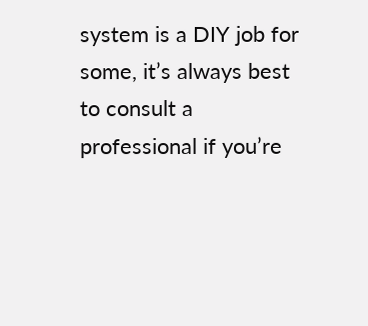system is a DIY job for some, it’s always best to consult a professional if you’re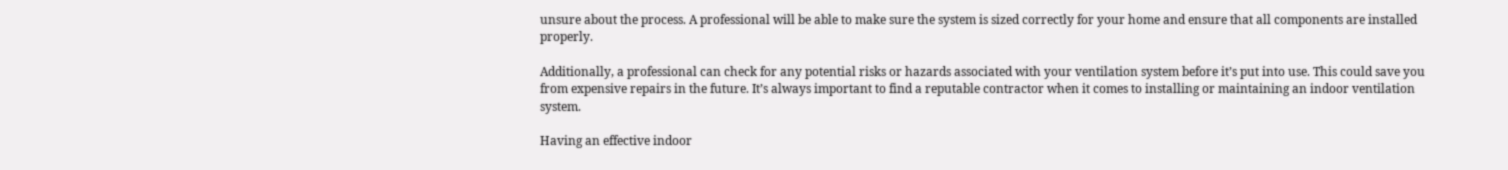unsure about the process. A professional will be able to make sure the system is sized correctly for your home and ensure that all components are installed properly.

Additionally, a professional can check for any potential risks or hazards associated with your ventilation system before it’s put into use. This could save you from expensive repairs in the future. It’s always important to find a reputable contractor when it comes to installing or maintaining an indoor ventilation system.

Having an effective indoor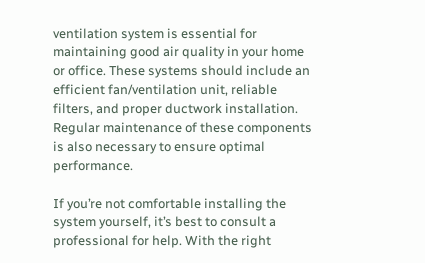ventilation system is essential for maintaining good air quality in your home or office. These systems should include an efficient fan/ventilation unit, reliable filters, and proper ductwork installation. Regular maintenance of these components is also necessary to ensure optimal performance.

If you’re not comfortable installing the system yourself, it’s best to consult a professional for help. With the right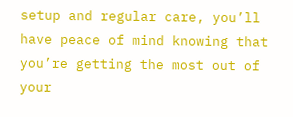setup and regular care, you’ll have peace of mind knowing that you’re getting the most out of your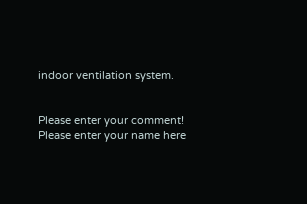indoor ventilation system.


Please enter your comment!
Please enter your name here